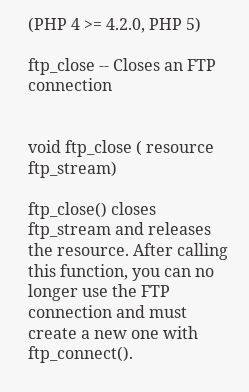(PHP 4 >= 4.2.0, PHP 5)

ftp_close -- Closes an FTP connection


void ftp_close ( resource ftp_stream)

ftp_close() closes ftp_stream and releases the resource. After calling this function, you can no longer use the FTP connection and must create a new one with ftp_connect().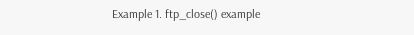Example 1. ftp_close() example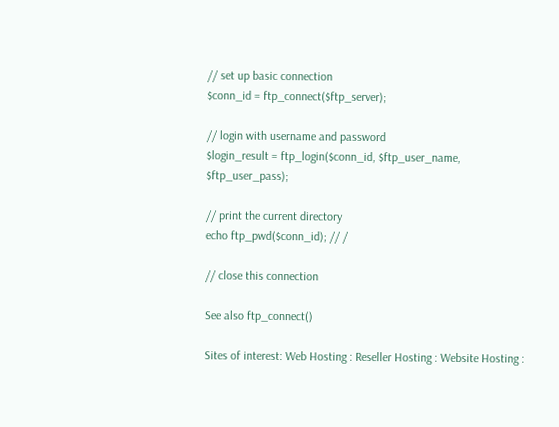// set up basic connection
$conn_id = ftp_connect($ftp_server);

// login with username and password
$login_result = ftp_login($conn_id, $ftp_user_name, $ftp_user_pass);

// print the current directory
echo ftp_pwd($conn_id); // /

// close this connection

See also ftp_connect()

Sites of interest: Web Hosting : Reseller Hosting : Website Hosting :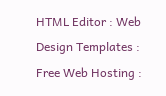HTML Editor : Web Design Templates : Free Web Hosting :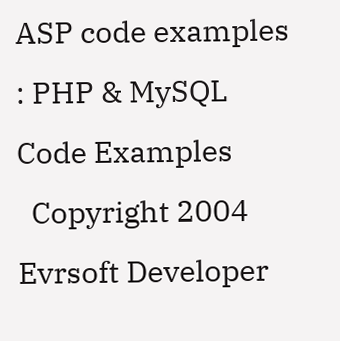ASP code examples : PHP & MySQL Code Examples
  Copyright 2004 Evrsoft Developer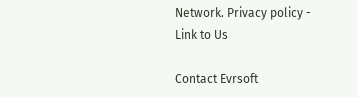Network. Privacy policy - Link to Us

Contact Evrsoft